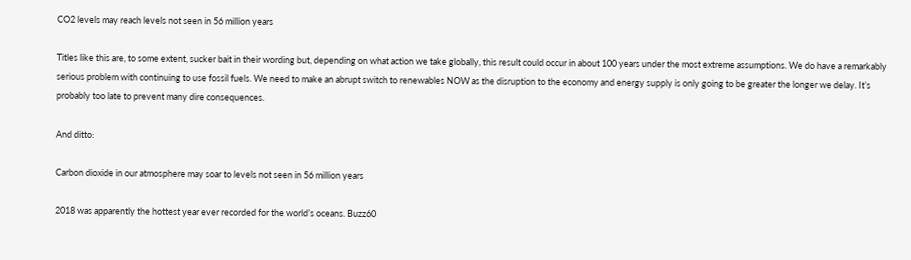CO2 levels may reach levels not seen in 56 million years

Titles like this are, to some extent, sucker bait in their wording but, depending on what action we take globally, this result could occur in about 100 years under the most extreme assumptions. We do have a remarkably serious problem with continuing to use fossil fuels. We need to make an abrupt switch to renewables NOW as the disruption to the economy and energy supply is only going to be greater the longer we delay. It’s probably too late to prevent many dire consequences.

And ditto:

Carbon dioxide in our atmosphere may soar to levels not seen in 56 million years

2018 was apparently the hottest year ever recorded for the world’s oceans. Buzz60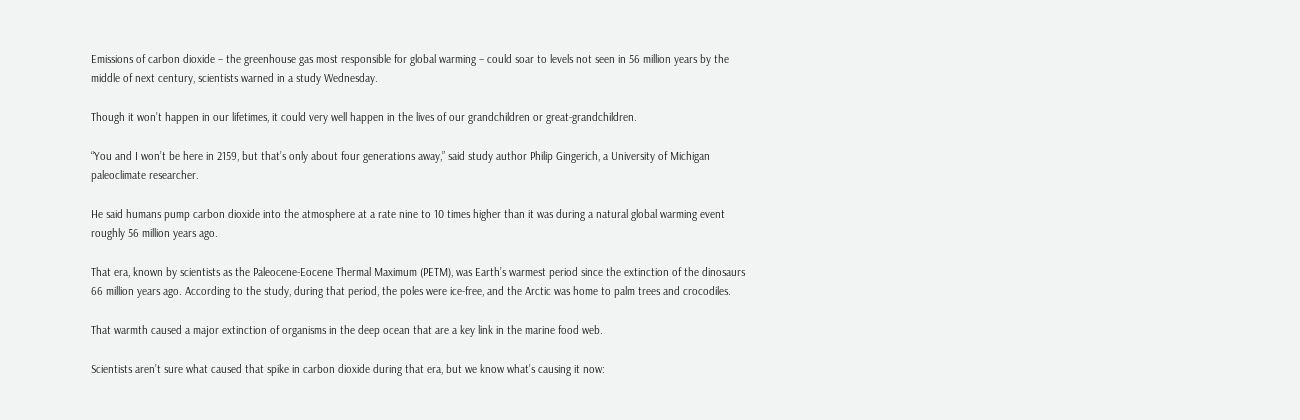Emissions of carbon dioxide – the greenhouse gas most responsible for global warming – could soar to levels not seen in 56 million years by the middle of next century, scientists warned in a study Wednesday.

Though it won’t happen in our lifetimes, it could very well happen in the lives of our grandchildren or great-grandchildren.

“You and I won’t be here in 2159, but that’s only about four generations away,” said study author Philip Gingerich, a University of Michigan paleoclimate researcher.

He said humans pump carbon dioxide into the atmosphere at a rate nine to 10 times higher than it was during a natural global warming event roughly 56 million years ago.

That era, known by scientists as the Paleocene-Eocene Thermal Maximum (PETM), was Earth’s warmest period since the extinction of the dinosaurs 66 million years ago. According to the study, during that period, the poles were ice-free, and the Arctic was home to palm trees and crocodiles.

That warmth caused a major extinction of organisms in the deep ocean that are a key link in the marine food web.

Scientists aren’t sure what caused that spike in carbon dioxide during that era, but we know what’s causing it now: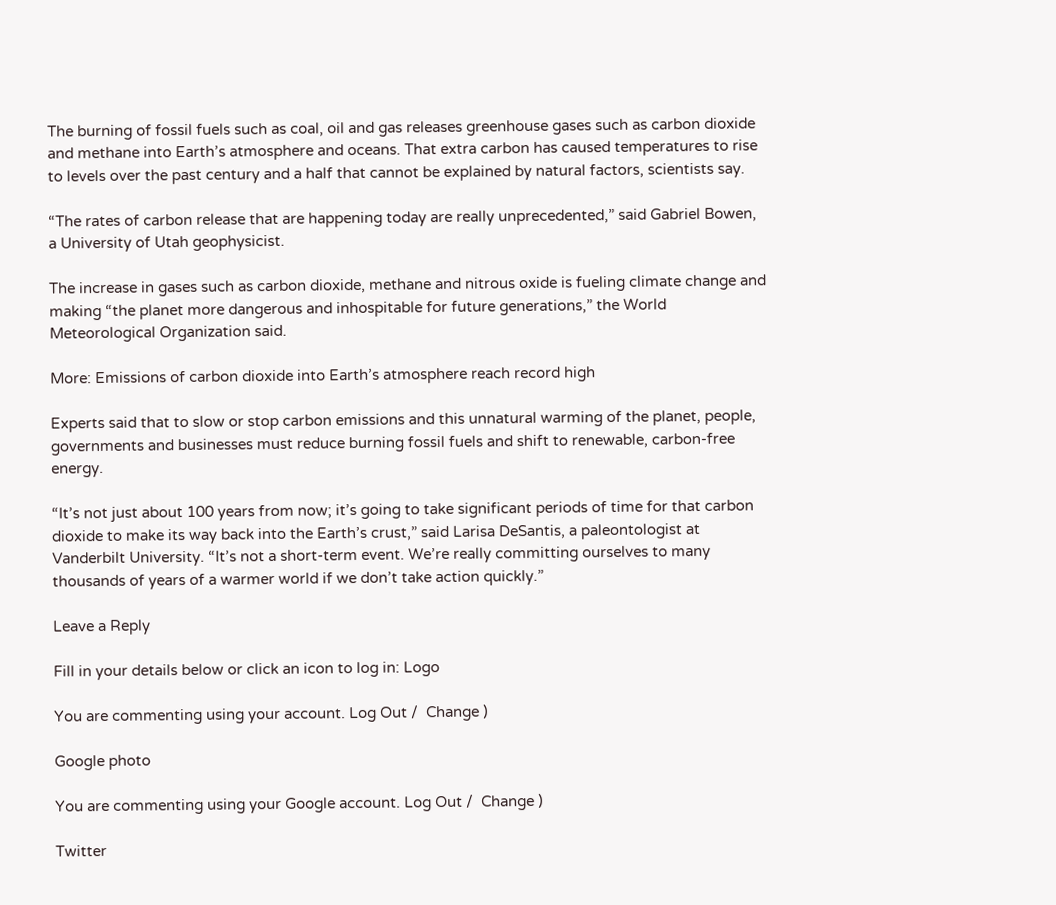The burning of fossil fuels such as coal, oil and gas releases greenhouse gases such as carbon dioxide and methane into Earth’s atmosphere and oceans. That extra carbon has caused temperatures to rise to levels over the past century and a half that cannot be explained by natural factors, scientists say.

“The rates of carbon release that are happening today are really unprecedented,” said Gabriel Bowen, a University of Utah geophysicist.

The increase in gases such as carbon dioxide, methane and nitrous oxide is fueling climate change and making “the planet more dangerous and inhospitable for future generations,” the World Meteorological Organization said.

More: Emissions of carbon dioxide into Earth’s atmosphere reach record high

Experts said that to slow or stop carbon emissions and this unnatural warming of the planet, people, governments and businesses must reduce burning fossil fuels and shift to renewable, carbon-free energy.

“It’s not just about 100 years from now; it’s going to take significant periods of time for that carbon dioxide to make its way back into the Earth’s crust,” said Larisa DeSantis, a paleontologist at Vanderbilt University. “It’s not a short-term event. We’re really committing ourselves to many thousands of years of a warmer world if we don’t take action quickly.”

Leave a Reply

Fill in your details below or click an icon to log in: Logo

You are commenting using your account. Log Out /  Change )

Google photo

You are commenting using your Google account. Log Out /  Change )

Twitter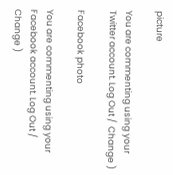picture

You are commenting using your Twitter account. Log Out /  Change )

Facebook photo

You are commenting using your Facebook account. Log Out /  Change )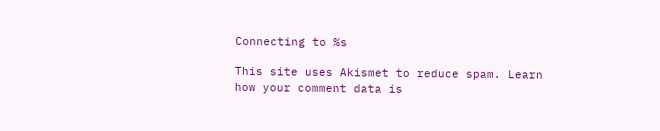Connecting to %s

This site uses Akismet to reduce spam. Learn how your comment data is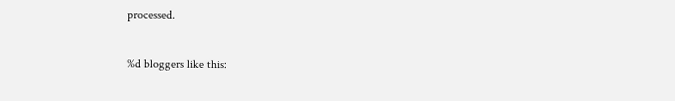processed.

%d bloggers like this: